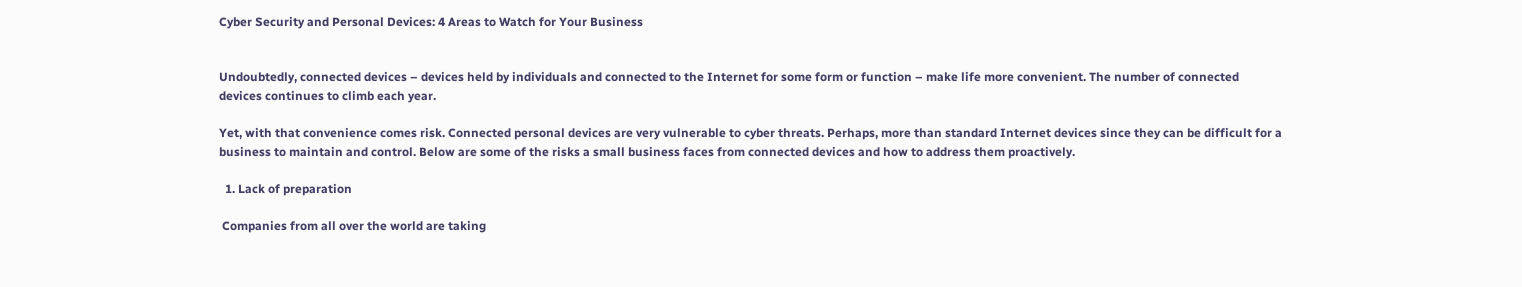Cyber Security and Personal Devices: 4 Areas to Watch for Your Business


Undoubtedly, connected devices – devices held by individuals and connected to the Internet for some form or function – make life more convenient. The number of connected devices continues to climb each year.

Yet, with that convenience comes risk. Connected personal devices are very vulnerable to cyber threats. Perhaps, more than standard Internet devices since they can be difficult for a business to maintain and control. Below are some of the risks a small business faces from connected devices and how to address them proactively.

  1. Lack of preparation

 Companies from all over the world are taking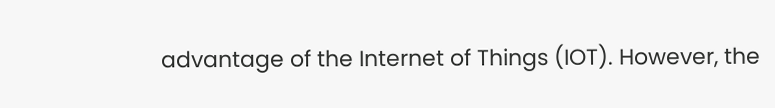advantage of the Internet of Things (IOT). However, the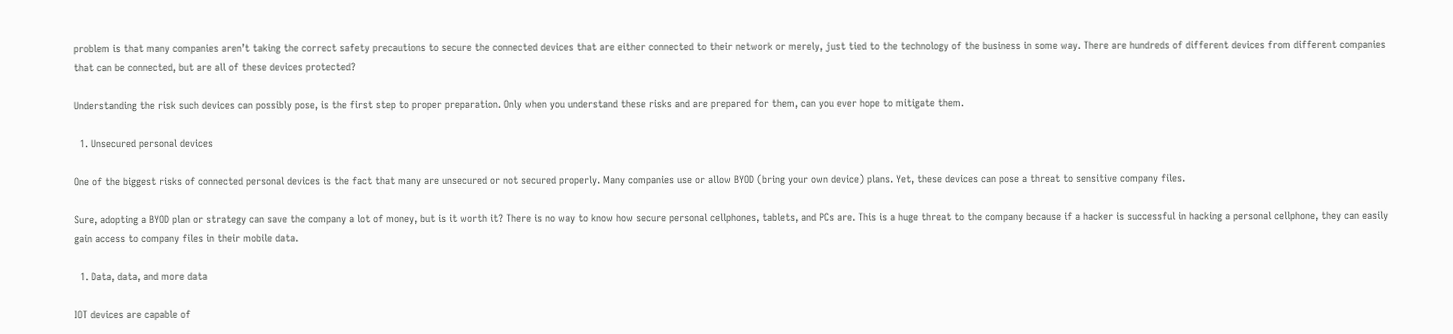problem is that many companies aren’t taking the correct safety precautions to secure the connected devices that are either connected to their network or merely, just tied to the technology of the business in some way. There are hundreds of different devices from different companies that can be connected, but are all of these devices protected?

Understanding the risk such devices can possibly pose, is the first step to proper preparation. Only when you understand these risks and are prepared for them, can you ever hope to mitigate them.

  1. Unsecured personal devices

One of the biggest risks of connected personal devices is the fact that many are unsecured or not secured properly. Many companies use or allow BYOD (bring your own device) plans. Yet, these devices can pose a threat to sensitive company files.

Sure, adopting a BYOD plan or strategy can save the company a lot of money, but is it worth it? There is no way to know how secure personal cellphones, tablets, and PCs are. This is a huge threat to the company because if a hacker is successful in hacking a personal cellphone, they can easily gain access to company files in their mobile data.

  1. Data, data, and more data

IOT devices are capable of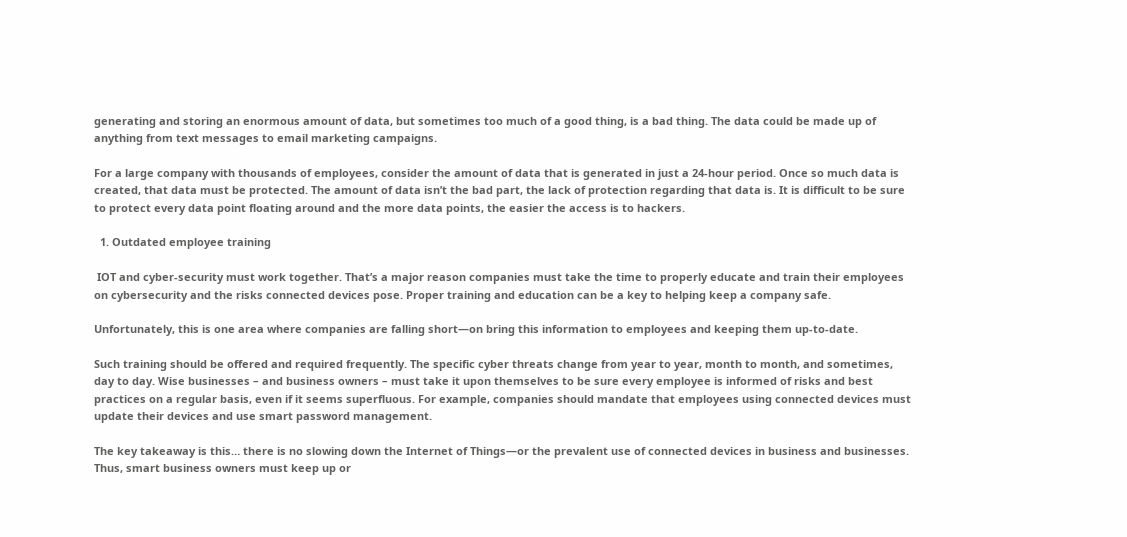generating and storing an enormous amount of data, but sometimes too much of a good thing, is a bad thing. The data could be made up of anything from text messages to email marketing campaigns.

For a large company with thousands of employees, consider the amount of data that is generated in just a 24-hour period. Once so much data is created, that data must be protected. The amount of data isn’t the bad part, the lack of protection regarding that data is. It is difficult to be sure to protect every data point floating around and the more data points, the easier the access is to hackers.

  1. Outdated employee training

 IOT and cyber-security must work together. That’s a major reason companies must take the time to properly educate and train their employees on cybersecurity and the risks connected devices pose. Proper training and education can be a key to helping keep a company safe.

Unfortunately, this is one area where companies are falling short—on bring this information to employees and keeping them up-to-date.

Such training should be offered and required frequently. The specific cyber threats change from year to year, month to month, and sometimes, day to day. Wise businesses – and business owners – must take it upon themselves to be sure every employee is informed of risks and best practices on a regular basis, even if it seems superfluous. For example, companies should mandate that employees using connected devices must update their devices and use smart password management.

The key takeaway is this… there is no slowing down the Internet of Things—or the prevalent use of connected devices in business and businesses. Thus, smart business owners must keep up or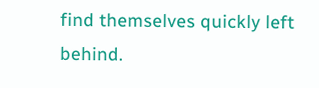find themselves quickly left behind.